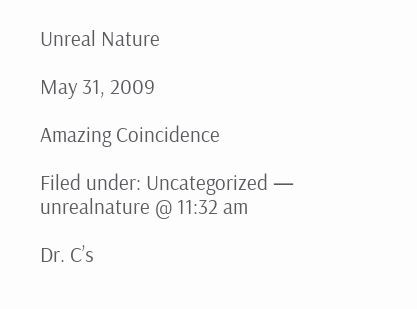Unreal Nature

May 31, 2009

Amazing Coincidence

Filed under: Uncategorized — unrealnature @ 11:32 am

Dr. C’s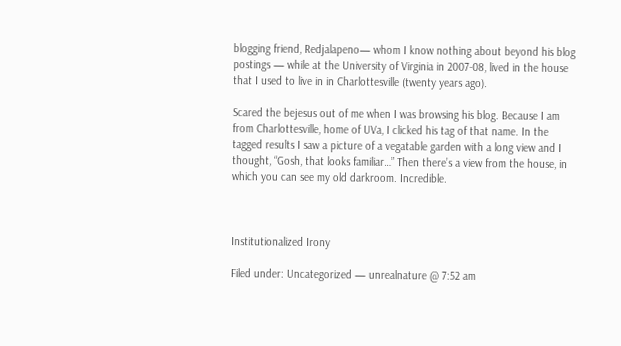blogging friend, Redjalapeno— whom I know nothing about beyond his blog postings — while at the University of Virginia in 2007-08, lived in the house that I used to live in in Charlottesville (twenty years ago).

Scared the bejesus out of me when I was browsing his blog. Because I am from Charlottesville, home of UVa, I clicked his tag of that name. In the tagged results I saw a picture of a vegatable garden with a long view and I thought, “Gosh, that looks familiar…” Then there’s a view from the house, in which you can see my old darkroom. Incredible.



Institutionalized Irony

Filed under: Uncategorized — unrealnature @ 7:52 am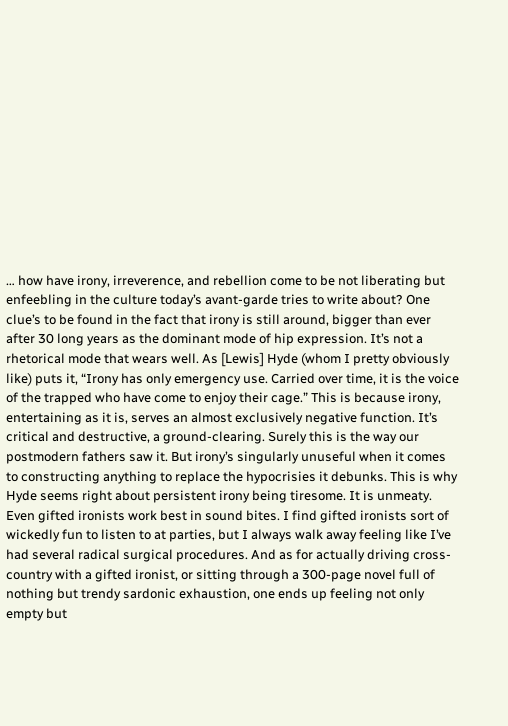… how have irony, irreverence, and rebellion come to be not liberating but enfeebling in the culture today’s avant-garde tries to write about? One clue’s to be found in the fact that irony is still around, bigger than ever after 30 long years as the dominant mode of hip expression. It’s not a rhetorical mode that wears well. As [Lewis] Hyde (whom I pretty obviously like) puts it, “Irony has only emergency use. Carried over time, it is the voice of the trapped who have come to enjoy their cage.” This is because irony, entertaining as it is, serves an almost exclusively negative function. It’s critical and destructive, a ground-clearing. Surely this is the way our postmodern fathers saw it. But irony’s singularly unuseful when it comes to constructing anything to replace the hypocrisies it debunks. This is why Hyde seems right about persistent irony being tiresome. It is unmeaty. Even gifted ironists work best in sound bites. I find gifted ironists sort of wickedly fun to listen to at parties, but I always walk away feeling like I’ve had several radical surgical procedures. And as for actually driving cross-country with a gifted ironist, or sitting through a 300-page novel full of nothing but trendy sardonic exhaustion, one ends up feeling not only empty but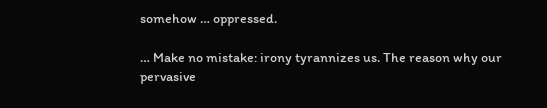somehow … oppressed.

… Make no mistake: irony tyrannizes us. The reason why our pervasive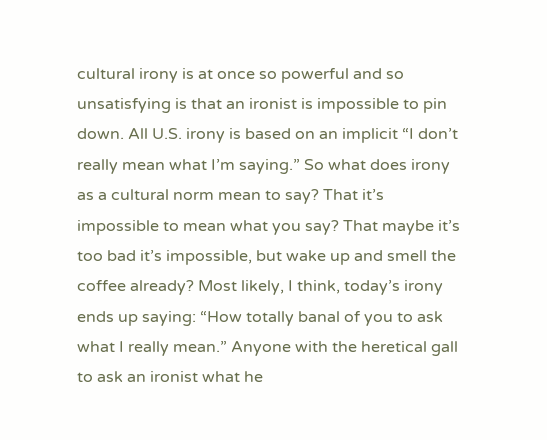cultural irony is at once so powerful and so unsatisfying is that an ironist is impossible to pin down. All U.S. irony is based on an implicit “I don’t really mean what I’m saying.” So what does irony as a cultural norm mean to say? That it’s impossible to mean what you say? That maybe it’s too bad it’s impossible, but wake up and smell the coffee already? Most likely, I think, today’s irony ends up saying: “How totally banal of you to ask what I really mean.” Anyone with the heretical gall to ask an ironist what he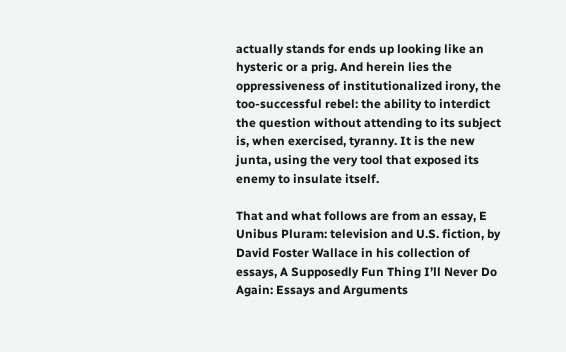actually stands for ends up looking like an hysteric or a prig. And herein lies the oppressiveness of institutionalized irony, the too-successful rebel: the ability to interdict the question without attending to its subject is, when exercised, tyranny. It is the new junta, using the very tool that exposed its enemy to insulate itself.

That and what follows are from an essay, E Unibus Pluram: television and U.S. fiction, by David Foster Wallace in his collection of essays, A Supposedly Fun Thing I’ll Never Do Again: Essays and Arguments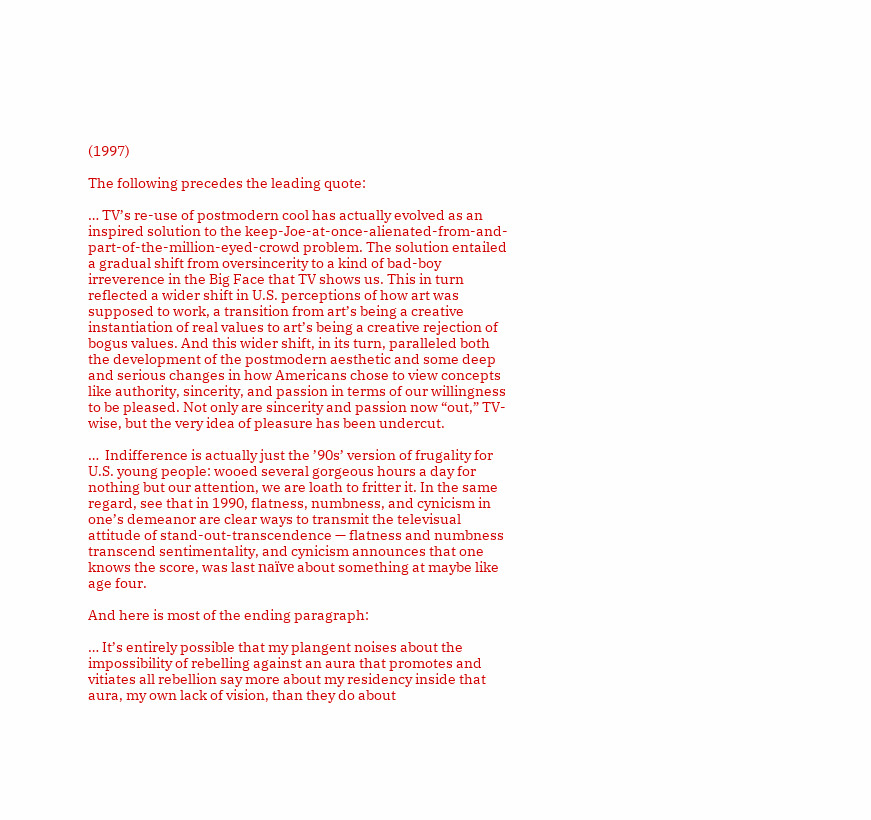(1997)

The following precedes the leading quote:

… TV’s re-use of postmodern cool has actually evolved as an inspired solution to the keep-Joe-at-once-alienated-from-and-part-of-the-million-eyed-crowd problem. The solution entailed a gradual shift from oversincerity to a kind of bad-boy irreverence in the Big Face that TV shows us. This in turn reflected a wider shift in U.S. perceptions of how art was supposed to work, a transition from art’s being a creative instantiation of real values to art’s being a creative rejection of bogus values. And this wider shift, in its turn, paralleled both the development of the postmodern aesthetic and some deep and serious changes in how Americans chose to view concepts like authority, sincerity, and passion in terms of our willingness to be pleased. Not only are sincerity and passion now “out,” TV-wise, but the very idea of pleasure has been undercut.

…  Indifference is actually just the ’90s’ version of frugality for U.S. young people: wooed several gorgeous hours a day for nothing but our attention, we are loath to fritter it. In the same regard, see that in 1990, flatness, numbness, and cynicism in one’s demeanor are clear ways to transmit the televisual attitude of stand-out-transcendence — flatness and numbness transcend sentimentality, and cynicism announces that one knows the score, was last naïve about something at maybe like age four.

And here is most of the ending paragraph:

… It’s entirely possible that my plangent noises about the impossibility of rebelling against an aura that promotes and vitiates all rebellion say more about my residency inside that aura, my own lack of vision, than they do about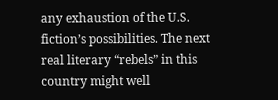any exhaustion of the U.S. fiction’s possibilities. The next real literary “rebels” in this country might well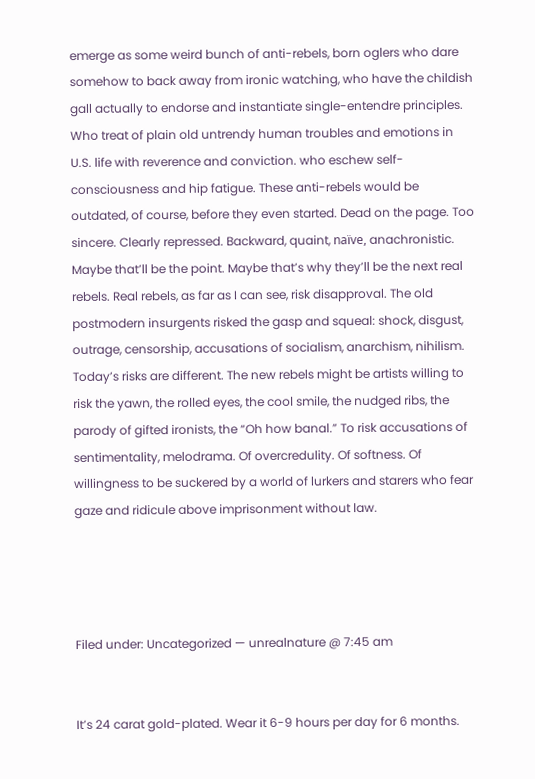emerge as some weird bunch of anti-rebels, born oglers who dare somehow to back away from ironic watching, who have the childish gall actually to endorse and instantiate single-entendre principles. Who treat of plain old untrendy human troubles and emotions in U.S. life with reverence and conviction. who eschew self-consciousness and hip fatigue. These anti-rebels would be outdated, of course, before they even started. Dead on the page. Too sincere. Clearly repressed. Backward, quaint, naïve, anachronistic. Maybe that’ll be the point. Maybe that’s why they’ll be the next real rebels. Real rebels, as far as I can see, risk disapproval. The old postmodern insurgents risked the gasp and squeal: shock, disgust, outrage, censorship, accusations of socialism, anarchism, nihilism. Today’s risks are different. The new rebels might be artists willing to risk the yawn, the rolled eyes, the cool smile, the nudged ribs, the parody of gifted ironists, the “Oh how banal.” To risk accusations of sentimentality, melodrama. Of overcredulity. Of softness. Of willingness to be suckered by a world of lurkers and starers who fear gaze and ridicule above imprisonment without law.




Filed under: Uncategorized — unrealnature @ 7:45 am


It’s 24 carat gold-plated. Wear it 6-9 hours per day for 6 months.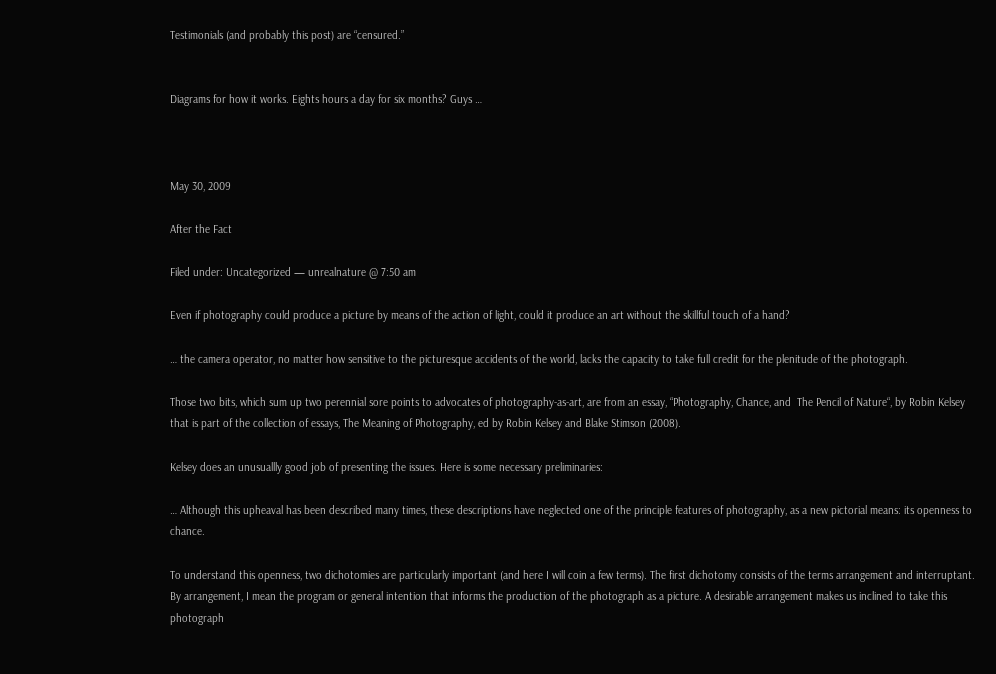Testimonials (and probably this post) are “censured.”


Diagrams for how it works. Eights hours a day for six months? Guys …



May 30, 2009

After the Fact

Filed under: Uncategorized — unrealnature @ 7:50 am

Even if photography could produce a picture by means of the action of light, could it produce an art without the skillful touch of a hand?

… the camera operator, no matter how sensitive to the picturesque accidents of the world, lacks the capacity to take full credit for the plenitude of the photograph.

Those two bits, which sum up two perennial sore points to advocates of photography-as-art, are from an essay, “Photography, Chance, and  The Pencil of Nature“, by Robin Kelsey that is part of the collection of essays, The Meaning of Photography, ed by Robin Kelsey and Blake Stimson (2008).

Kelsey does an unusuallly good job of presenting the issues. Here is some necessary preliminaries:

… Although this upheaval has been described many times, these descriptions have neglected one of the principle features of photography, as a new pictorial means: its openness to chance.

To understand this openness, two dichotomies are particularly important (and here I will coin a few terms). The first dichotomy consists of the terms arrangement and interruptant. By arrangement, I mean the program or general intention that informs the production of the photograph as a picture. A desirable arrangement makes us inclined to take this photograph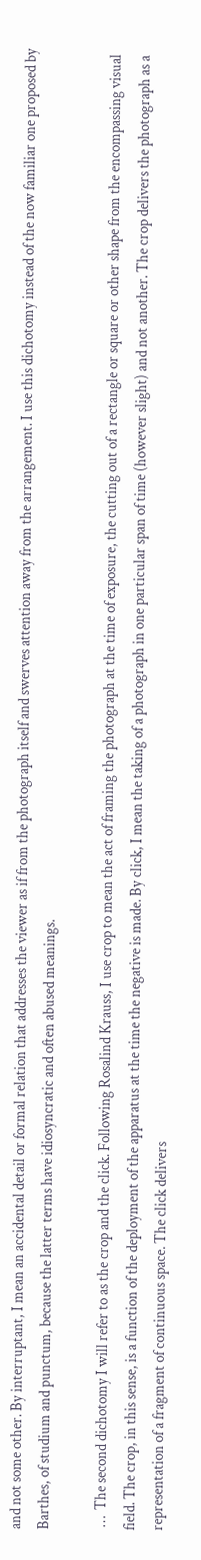and not some other. By interruptant, I mean an accidental detail or formal relation that addresses the viewer as if from the photograph itself and swerves attention away from the arrangement. I use this dichotomy instead of the now familiar one proposed by Barthes, of studium and punctum, because the latter terms have idiosyncratic and often abused meanings.

 …  The second dichotomy I will refer to as the crop and the click. Following Rosalind Krauss, I use crop to mean the act of framing the photograph at the time of exposure, the cutting out of a rectangle or square or other shape from the encompassing visual field. The crop, in this sense, is a function of the deployment of the apparatus at the time the negative is made. By click, I mean the taking of a photograph in one particular span of time (however slight) and not another. The crop delivers the photograph as a representation of a fragment of continuous space. The click delivers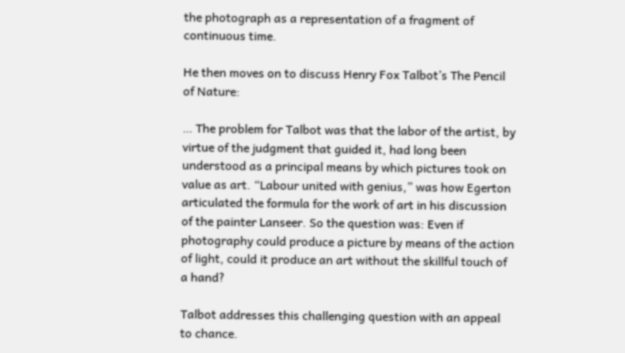the photograph as a representation of a fragment of continuous time.

He then moves on to discuss Henry Fox Talbot’s The Pencil of Nature:

… The problem for Talbot was that the labor of the artist, by virtue of the judgment that guided it, had long been understood as a principal means by which pictures took on value as art. “Labour united with genius,” was how Egerton articulated the formula for the work of art in his discussion of the painter Lanseer. So the question was: Even if photography could produce a picture by means of the action of light, could it produce an art without the skillful touch of a hand?

Talbot addresses this challenging question with an appeal to chance.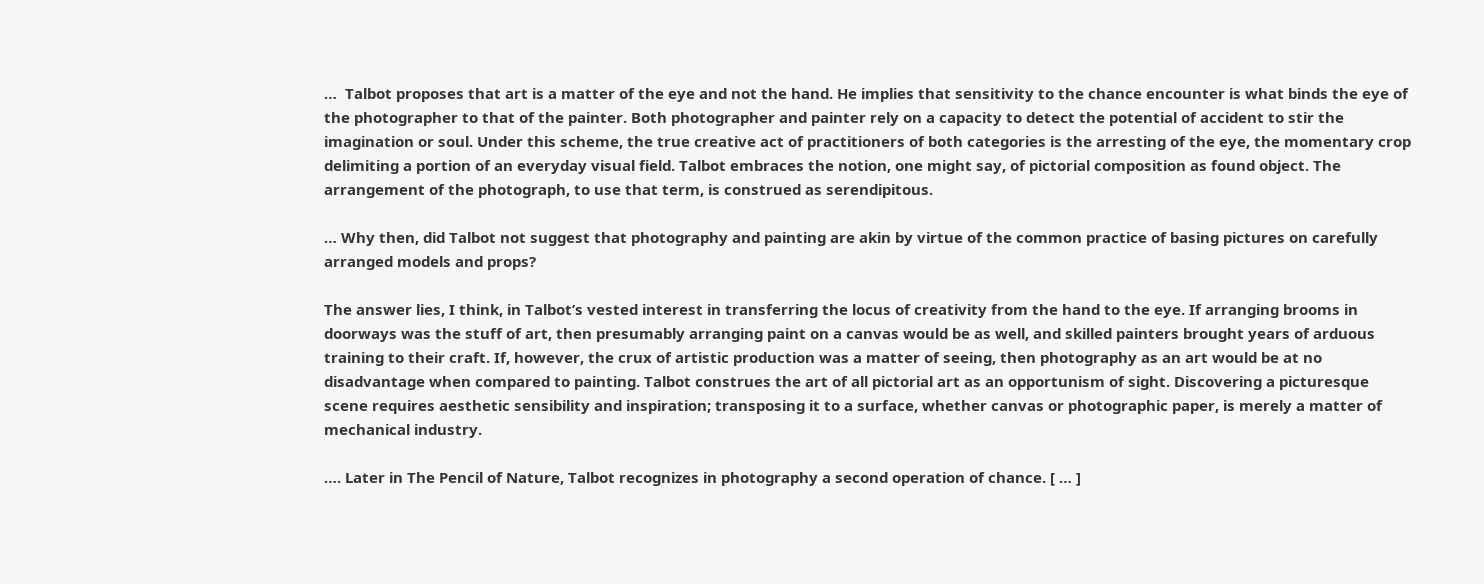…  Talbot proposes that art is a matter of the eye and not the hand. He implies that sensitivity to the chance encounter is what binds the eye of the photographer to that of the painter. Both photographer and painter rely on a capacity to detect the potential of accident to stir the imagination or soul. Under this scheme, the true creative act of practitioners of both categories is the arresting of the eye, the momentary crop delimiting a portion of an everyday visual field. Talbot embraces the notion, one might say, of pictorial composition as found object. The arrangement of the photograph, to use that term, is construed as serendipitous.

… Why then, did Talbot not suggest that photography and painting are akin by virtue of the common practice of basing pictures on carefully arranged models and props?

The answer lies, I think, in Talbot’s vested interest in transferring the locus of creativity from the hand to the eye. If arranging brooms in doorways was the stuff of art, then presumably arranging paint on a canvas would be as well, and skilled painters brought years of arduous training to their craft. If, however, the crux of artistic production was a matter of seeing, then photography as an art would be at no disadvantage when compared to painting. Talbot construes the art of all pictorial art as an opportunism of sight. Discovering a picturesque scene requires aesthetic sensibility and inspiration; transposing it to a surface, whether canvas or photographic paper, is merely a matter of mechanical industry.

…. Later in The Pencil of Nature, Talbot recognizes in photography a second operation of chance. [ … ]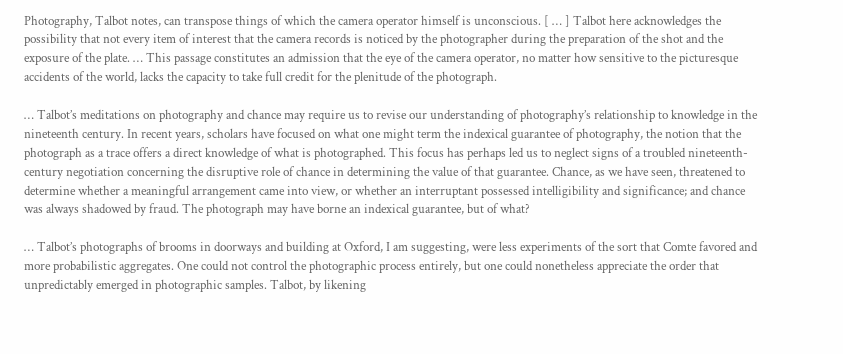Photography, Talbot notes, can transpose things of which the camera operator himself is unconscious. [ … ] Talbot here acknowledges the possibility that not every item of interest that the camera records is noticed by the photographer during the preparation of the shot and the exposure of the plate. … This passage constitutes an admission that the eye of the camera operator, no matter how sensitive to the picturesque accidents of the world, lacks the capacity to take full credit for the plenitude of the photograph.

… Talbot’s meditations on photography and chance may require us to revise our understanding of photography’s relationship to knowledge in the nineteenth century. In recent years, scholars have focused on what one might term the indexical guarantee of photography, the notion that the photograph as a trace offers a direct knowledge of what is photographed. This focus has perhaps led us to neglect signs of a troubled nineteenth-century negotiation concerning the disruptive role of chance in determining the value of that guarantee. Chance, as we have seen, threatened to determine whether a meaningful arrangement came into view, or whether an interruptant possessed intelligibility and significance; and chance was always shadowed by fraud. The photograph may have borne an indexical guarantee, but of what?

… Talbot’s photographs of brooms in doorways and building at Oxford, I am suggesting, were less experiments of the sort that Comte favored and more probabilistic aggregates. One could not control the photographic process entirely, but one could nonetheless appreciate the order that unpredictably emerged in photographic samples. Talbot, by likening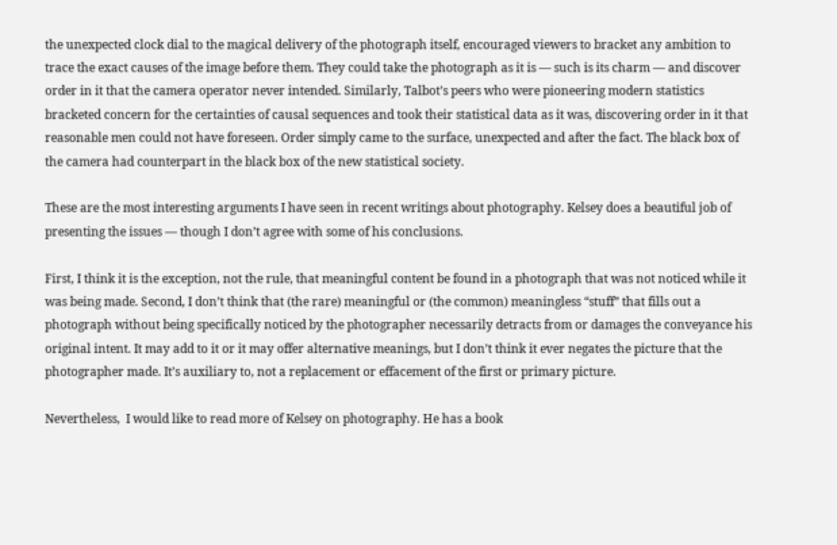the unexpected clock dial to the magical delivery of the photograph itself, encouraged viewers to bracket any ambition to trace the exact causes of the image before them. They could take the photograph as it is — such is its charm — and discover order in it that the camera operator never intended. Similarly, Talbot’s peers who were pioneering modern statistics bracketed concern for the certainties of causal sequences and took their statistical data as it was, discovering order in it that reasonable men could not have foreseen. Order simply came to the surface, unexpected and after the fact. The black box of the camera had counterpart in the black box of the new statistical society.

These are the most interesting arguments I have seen in recent writings about photography. Kelsey does a beautiful job of presenting the issues — though I don’t agree with some of his conclusions.

First, I think it is the exception, not the rule, that meaningful content be found in a photograph that was not noticed while it was being made. Second, I don’t think that (the rare) meaningful or (the common) meaningless “stuff” that fills out a photograph without being specifically noticed by the photographer necessarily detracts from or damages the conveyance his original intent. It may add to it or it may offer alternative meanings, but I don’t think it ever negates the picture that the photographer made. It’s auxiliary to, not a replacement or effacement of the first or primary picture.

Nevertheless,  I would like to read more of Kelsey on photography. He has a book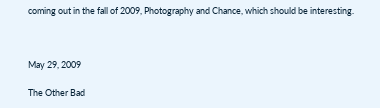coming out in the fall of 2009, Photography and Chance, which should be interesting.



May 29, 2009

The Other Bad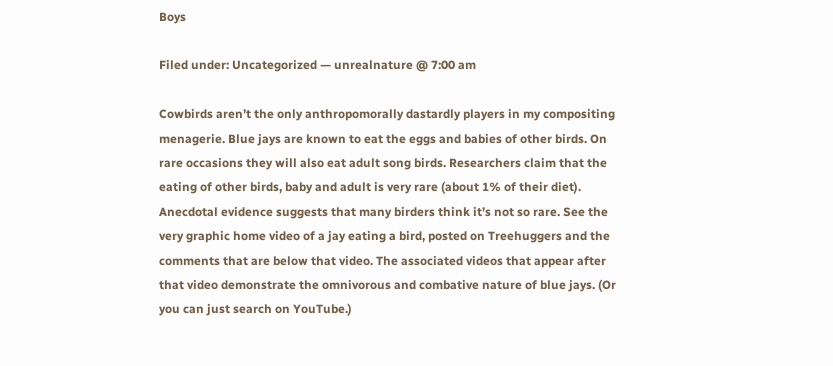Boys

Filed under: Uncategorized — unrealnature @ 7:00 am

Cowbirds aren’t the only anthropomorally dastardly players in my compositing menagerie. Blue jays are known to eat the eggs and babies of other birds. On rare occasions they will also eat adult song birds. Researchers claim that the eating of other birds, baby and adult is very rare (about 1% of their diet). Anecdotal evidence suggests that many birders think it’s not so rare. See the very graphic home video of a jay eating a bird, posted on Treehuggers and the comments that are below that video. The associated videos that appear after that video demonstrate the omnivorous and combative nature of blue jays. (Or you can just search on YouTube.)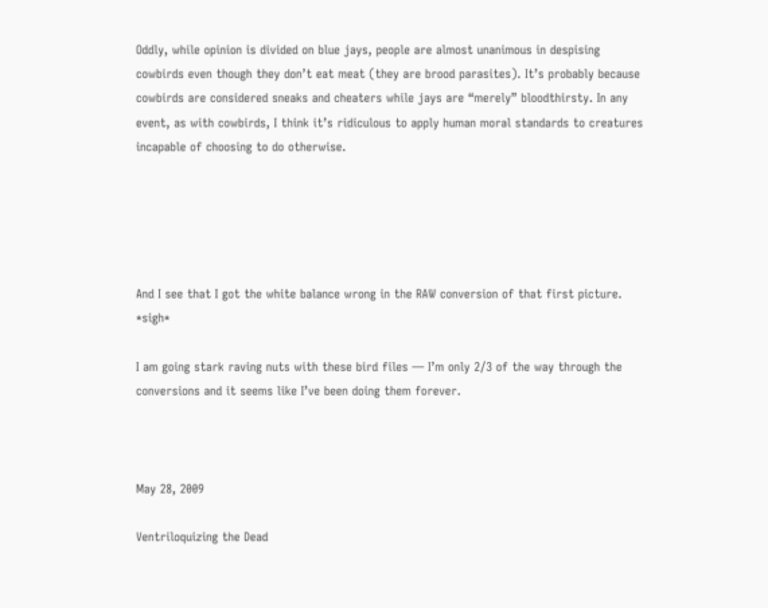Oddly, while opinion is divided on blue jays, people are almost unanimous in despising cowbirds even though they don’t eat meat (they are brood parasites). It’s probably because cowbirds are considered sneaks and cheaters while jays are “merely” bloodthirsty. In any event, as with cowbirds, I think it’s ridiculous to apply human moral standards to creatures incapable of choosing to do otherwise.





And I see that I got the white balance wrong in the RAW conversion of that first picture. *sigh*

I am going stark raving nuts with these bird files — I’m only 2/3 of the way through the conversions and it seems like I’ve been doing them forever.



May 28, 2009

Ventriloquizing the Dead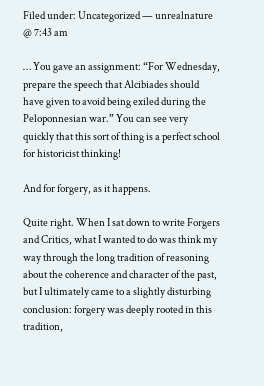Filed under: Uncategorized — unrealnature @ 7:43 am

… You gave an assignment: “For Wednesday, prepare the speech that Alcibiades should have given to avoid being exiled during the Peloponnesian war.” You can see very quickly that this sort of thing is a perfect school for historicist thinking!

And for forgery, as it happens.

Quite right. When I sat down to write Forgers and Critics, what I wanted to do was think my way through the long tradition of reasoning about the coherence and character of the past, but I ultimately came to a slightly disturbing conclusion: forgery was deeply rooted in this tradition,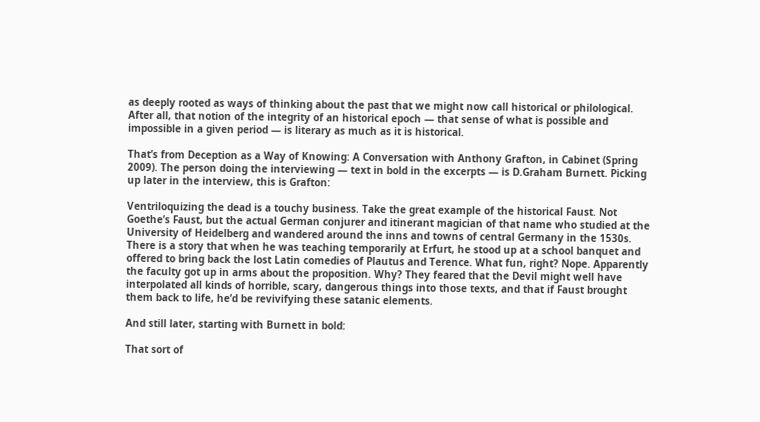as deeply rooted as ways of thinking about the past that we might now call historical or philological. After all, that notion of the integrity of an historical epoch — that sense of what is possible and impossible in a given period — is literary as much as it is historical.

That’s from Deception as a Way of Knowing: A Conversation with Anthony Grafton, in Cabinet (Spring 2009). The person doing the interviewing — text in bold in the excerpts — is D.Graham Burnett. Picking up later in the interview, this is Grafton:

Ventriloquizing the dead is a touchy business. Take the great example of the historical Faust. Not Goethe’s Faust, but the actual German conjurer and itinerant magician of that name who studied at the University of Heidelberg and wandered around the inns and towns of central Germany in the 1530s. There is a story that when he was teaching temporarily at Erfurt, he stood up at a school banquet and offered to bring back the lost Latin comedies of Plautus and Terence. What fun, right? Nope. Apparently the faculty got up in arms about the proposition. Why? They feared that the Devil might well have interpolated all kinds of horrible, scary, dangerous things into those texts, and that if Faust brought them back to life, he’d be revivifying these satanic elements.

And still later, starting with Burnett in bold:

That sort of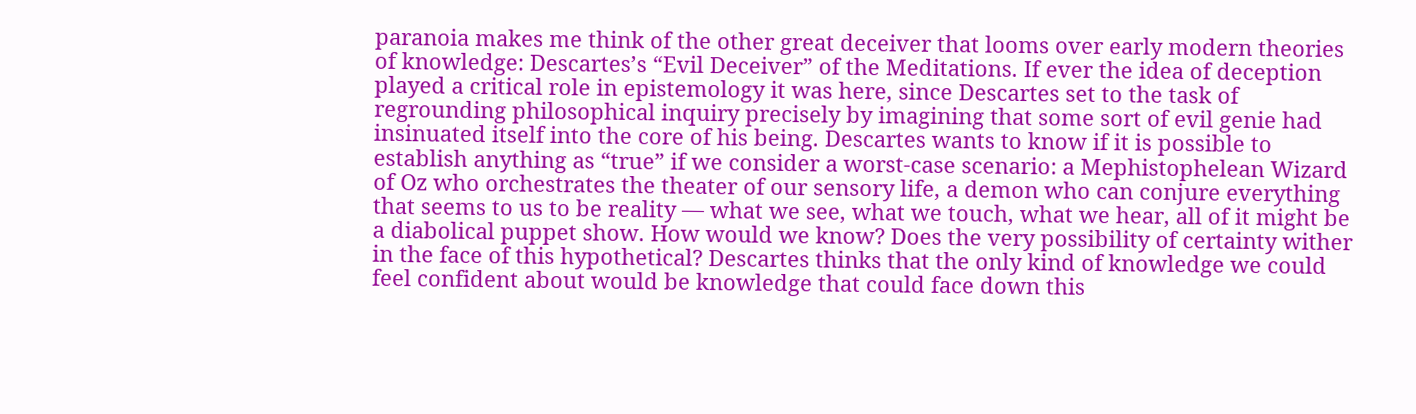paranoia makes me think of the other great deceiver that looms over early modern theories of knowledge: Descartes’s “Evil Deceiver” of the Meditations. If ever the idea of deception played a critical role in epistemology it was here, since Descartes set to the task of regrounding philosophical inquiry precisely by imagining that some sort of evil genie had insinuated itself into the core of his being. Descartes wants to know if it is possible to establish anything as “true” if we consider a worst-case scenario: a Mephistophelean Wizard of Oz who orchestrates the theater of our sensory life, a demon who can conjure everything that seems to us to be reality — what we see, what we touch, what we hear, all of it might be a diabolical puppet show. How would we know? Does the very possibility of certainty wither in the face of this hypothetical? Descartes thinks that the only kind of knowledge we could feel confident about would be knowledge that could face down this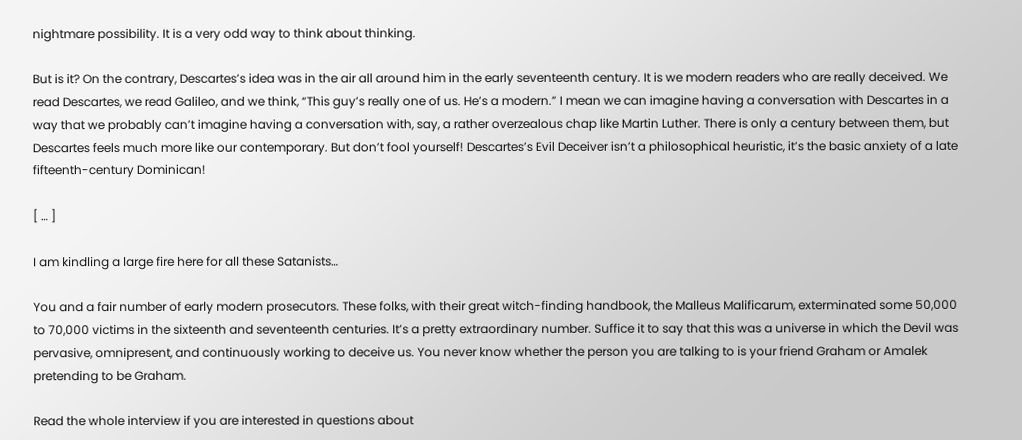nightmare possibility. It is a very odd way to think about thinking.

But is it? On the contrary, Descartes’s idea was in the air all around him in the early seventeenth century. It is we modern readers who are really deceived. We read Descartes, we read Galileo, and we think, “This guy’s really one of us. He’s a modern.” I mean we can imagine having a conversation with Descartes in a way that we probably can’t imagine having a conversation with, say, a rather overzealous chap like Martin Luther. There is only a century between them, but Descartes feels much more like our contemporary. But don’t fool yourself! Descartes’s Evil Deceiver isn’t a philosophical heuristic, it’s the basic anxiety of a late fifteenth-century Dominican!

[ … ]

I am kindling a large fire here for all these Satanists…

You and a fair number of early modern prosecutors. These folks, with their great witch-finding handbook, the Malleus Malificarum, exterminated some 50,000 to 70,000 victims in the sixteenth and seventeenth centuries. It’s a pretty extraordinary number. Suffice it to say that this was a universe in which the Devil was pervasive, omnipresent, and continuously working to deceive us. You never know whether the person you are talking to is your friend Graham or Amalek pretending to be Graham.

Read the whole interview if you are interested in questions about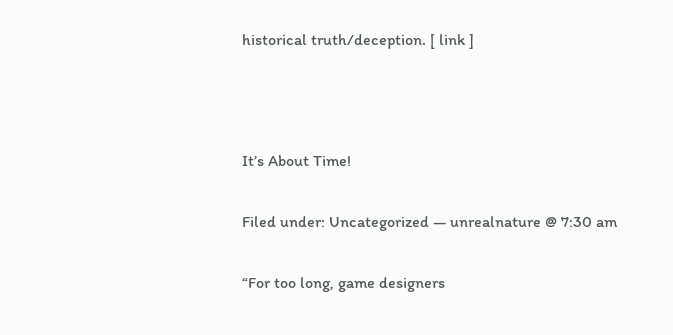historical truth/deception. [ link ]



It’s About Time!

Filed under: Uncategorized — unrealnature @ 7:30 am

“For too long, game designers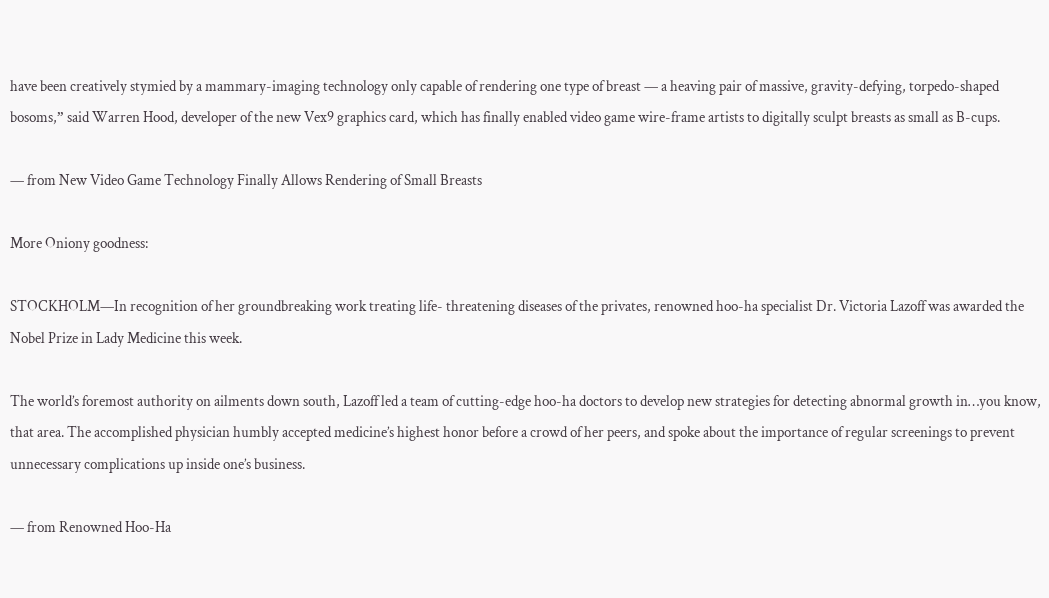have been creatively stymied by a mammary-imaging technology only capable of rendering one type of breast — a heaving pair of massive, gravity-defying, torpedo-shaped bosoms,” said Warren Hood, developer of the new Vex9 graphics card, which has finally enabled video game wire-frame artists to digitally sculpt breasts as small as B-cups.

— from New Video Game Technology Finally Allows Rendering of Small Breasts

More Oniony goodness:

STOCKHOLM—In recognition of her groundbreaking work treating life- threatening diseases of the privates, renowned hoo-ha specialist Dr. Victoria Lazoff was awarded the Nobel Prize in Lady Medicine this week.

The world’s foremost authority on ailments down south, Lazoff led a team of cutting-edge hoo-ha doctors to develop new strategies for detecting abnormal growth in…you know, that area. The accomplished physician humbly accepted medicine’s highest honor before a crowd of her peers, and spoke about the importance of regular screenings to prevent unnecessary complications up inside one’s business.

— from Renowned Hoo-Ha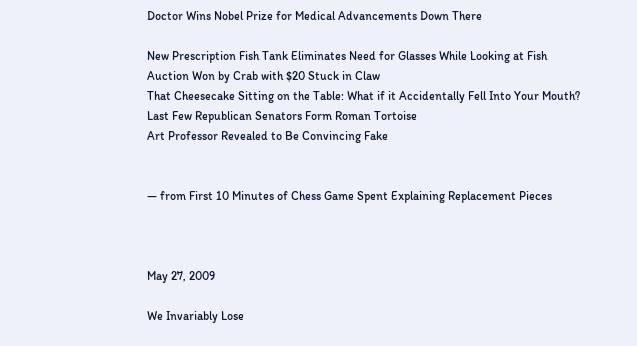Doctor Wins Nobel Prize for Medical Advancements Down There

New Prescription Fish Tank Eliminates Need for Glasses While Looking at Fish
Auction Won by Crab with $20 Stuck in Claw
That Cheesecake Sitting on the Table: What if it Accidentally Fell Into Your Mouth?
Last Few Republican Senators Form Roman Tortoise
Art Professor Revealed to Be Convincing Fake


— from First 10 Minutes of Chess Game Spent Explaining Replacement Pieces



May 27, 2009

We Invariably Lose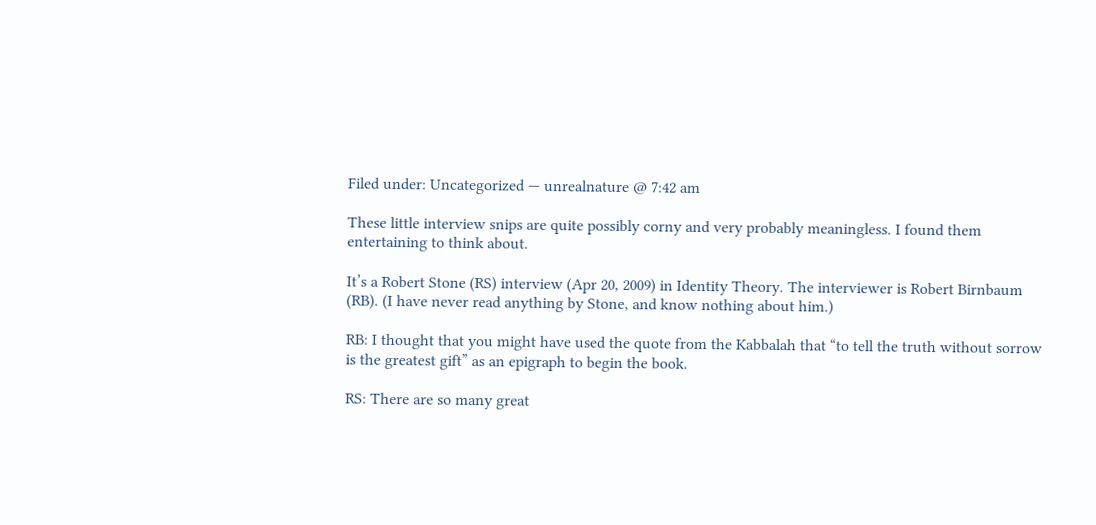Filed under: Uncategorized — unrealnature @ 7:42 am

These little interview snips are quite possibly corny and very probably meaningless. I found them entertaining to think about.

It’s a Robert Stone (RS) interview (Apr 20, 2009) in Identity Theory. The interviewer is Robert Birnbaum (RB). (I have never read anything by Stone, and know nothing about him.)

RB: I thought that you might have used the quote from the Kabbalah that “to tell the truth without sorrow is the greatest gift” as an epigraph to begin the book.

RS: There are so many great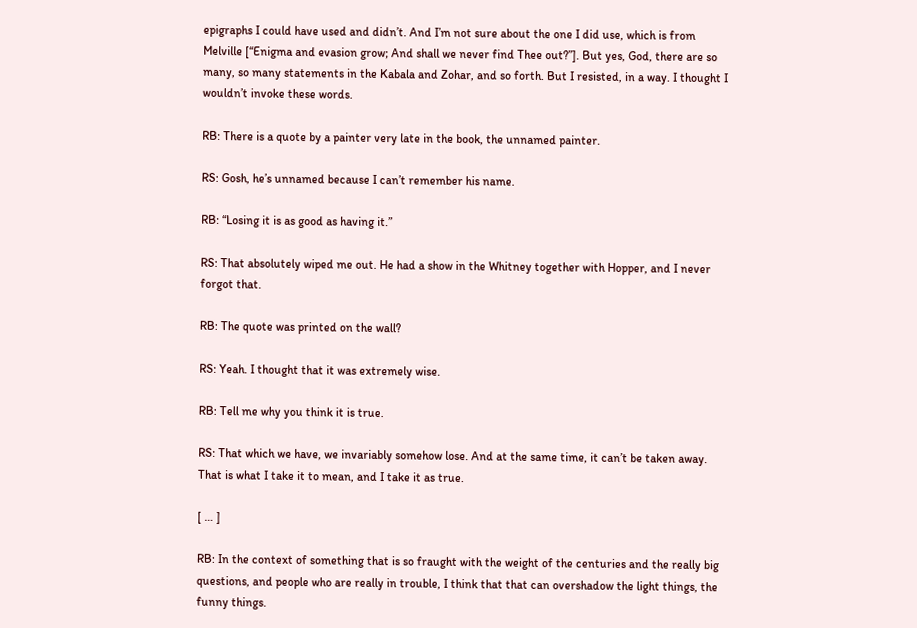epigraphs I could have used and didn’t. And I’m not sure about the one I did use, which is from Melville [“Enigma and evasion grow; And shall we never find Thee out?”]. But yes, God, there are so many, so many statements in the Kabala and Zohar, and so forth. But I resisted, in a way. I thought I wouldn’t invoke these words.

RB: There is a quote by a painter very late in the book, the unnamed painter.

RS: Gosh, he’s unnamed because I can’t remember his name.

RB: “Losing it is as good as having it.”

RS: That absolutely wiped me out. He had a show in the Whitney together with Hopper, and I never forgot that.

RB: The quote was printed on the wall?

RS: Yeah. I thought that it was extremely wise.

RB: Tell me why you think it is true.

RS: That which we have, we invariably somehow lose. And at the same time, it can’t be taken away. That is what I take it to mean, and I take it as true.

[ … ]

RB: In the context of something that is so fraught with the weight of the centuries and the really big questions, and people who are really in trouble, I think that that can overshadow the light things, the funny things.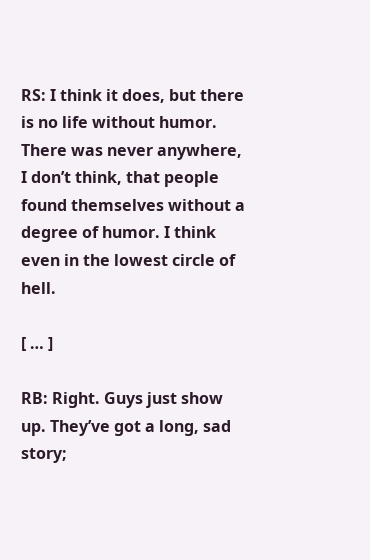RS: I think it does, but there is no life without humor. There was never anywhere, I don’t think, that people found themselves without a degree of humor. I think even in the lowest circle of hell.

[ … ]

RB: Right. Guys just show up. They’ve got a long, sad story;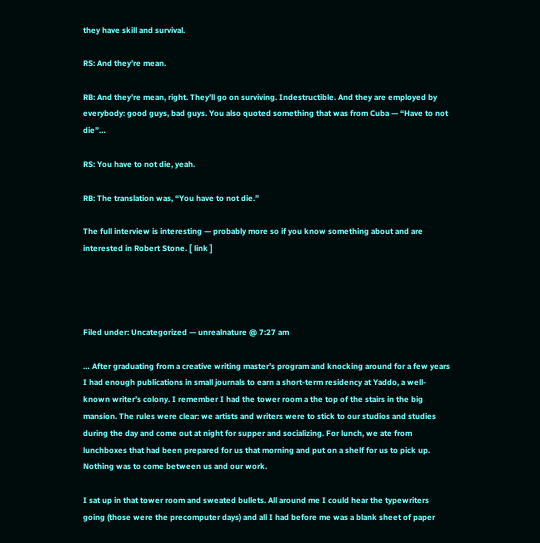they have skill and survival.

RS: And they’re mean.

RB: And they’re mean, right. They’ll go on surviving. Indestructible. And they are employed by everybody: good guys, bad guys. You also quoted something that was from Cuba — “Have to not die”…

RS: You have to not die, yeah.

RB: The translation was, “You have to not die.”

The full interview is interesting — probably more so if you know something about and are interested in Robert Stone. [ link ]




Filed under: Uncategorized — unrealnature @ 7:27 am

… After graduating from a creative writing master’s program and knocking around for a few years I had enough publications in small journals to earn a short-term residency at Yaddo, a well-known writer’s colony. I remember I had the tower room a the top of the stairs in the big mansion. The rules were clear: we artists and writers were to stick to our studios and studies during the day and come out at night for supper and socializing. For lunch, we ate from lunchboxes that had been prepared for us that morning and put on a shelf for us to pick up. Nothing was to come between us and our work.

I sat up in that tower room and sweated bullets. All around me I could hear the typewriters going (those were the precomputer days) and all I had before me was a blank sheet of paper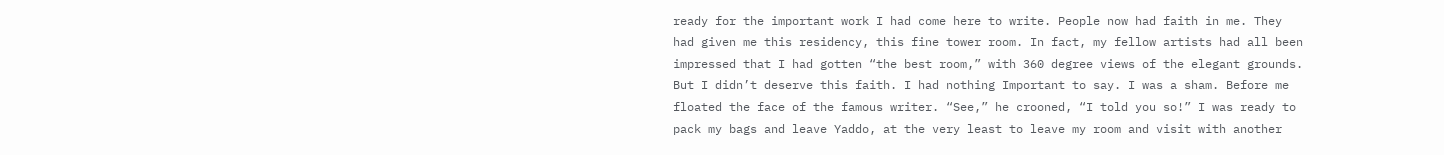ready for the important work I had come here to write. People now had faith in me. They had given me this residency, this fine tower room. In fact, my fellow artists had all been impressed that I had gotten “the best room,” with 360 degree views of the elegant grounds. But I didn’t deserve this faith. I had nothing Important to say. I was a sham. Before me floated the face of the famous writer. “See,” he crooned, “I told you so!” I was ready to pack my bags and leave Yaddo, at the very least to leave my room and visit with another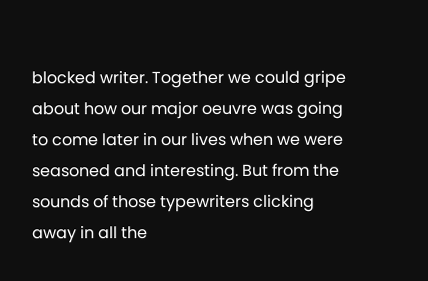blocked writer. Together we could gripe about how our major oeuvre was going to come later in our lives when we were seasoned and interesting. But from the sounds of those typewriters clicking away in all the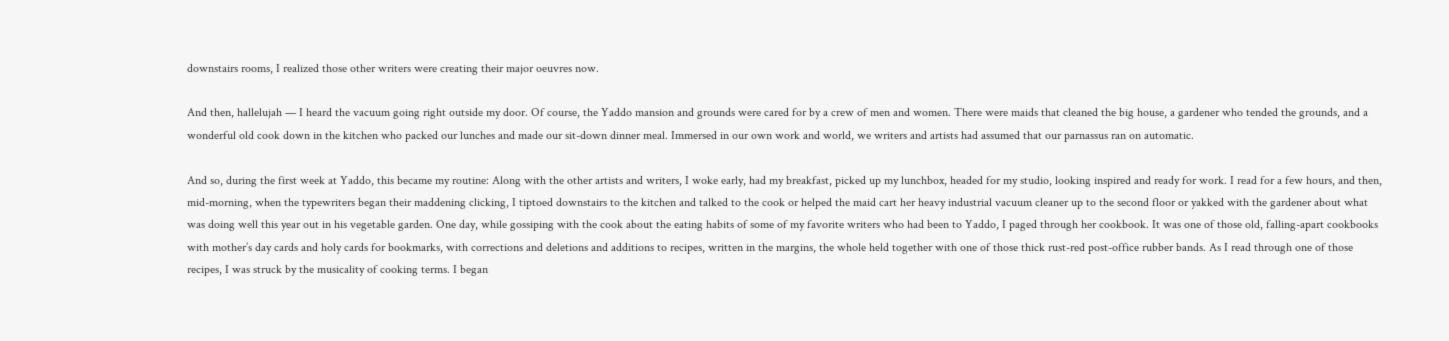downstairs rooms, I realized those other writers were creating their major oeuvres now.

And then, hallelujah — I heard the vacuum going right outside my door. Of course, the Yaddo mansion and grounds were cared for by a crew of men and women. There were maids that cleaned the big house, a gardener who tended the grounds, and a wonderful old cook down in the kitchen who packed our lunches and made our sit-down dinner meal. Immersed in our own work and world, we writers and artists had assumed that our parnassus ran on automatic.

And so, during the first week at Yaddo, this became my routine: Along with the other artists and writers, I woke early, had my breakfast, picked up my lunchbox, headed for my studio, looking inspired and ready for work. I read for a few hours, and then, mid-morning, when the typewriters began their maddening clicking, I tiptoed downstairs to the kitchen and talked to the cook or helped the maid cart her heavy industrial vacuum cleaner up to the second floor or yakked with the gardener about what was doing well this year out in his vegetable garden. One day, while gossiping with the cook about the eating habits of some of my favorite writers who had been to Yaddo, I paged through her cookbook. It was one of those old, falling-apart cookbooks with mother’s day cards and holy cards for bookmarks, with corrections and deletions and additions to recipes, written in the margins, the whole held together with one of those thick rust-red post-office rubber bands. As I read through one of those recipes, I was struck by the musicality of cooking terms. I began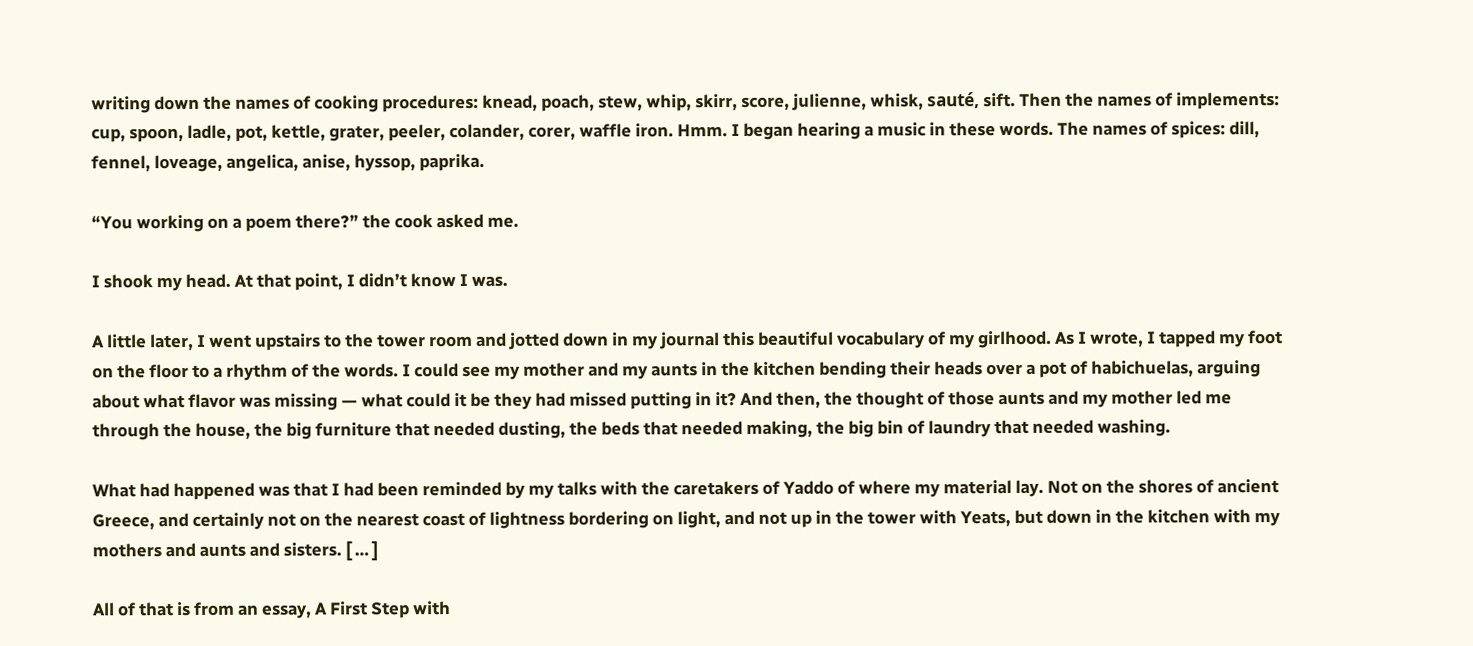writing down the names of cooking procedures: knead, poach, stew, whip, skirr, score, julienne, whisk, sauté, sift. Then the names of implements: cup, spoon, ladle, pot, kettle, grater, peeler, colander, corer, waffle iron. Hmm. I began hearing a music in these words. The names of spices: dill, fennel, loveage, angelica, anise, hyssop, paprika.

“You working on a poem there?” the cook asked me.

I shook my head. At that point, I didn’t know I was.

A little later, I went upstairs to the tower room and jotted down in my journal this beautiful vocabulary of my girlhood. As I wrote, I tapped my foot on the floor to a rhythm of the words. I could see my mother and my aunts in the kitchen bending their heads over a pot of habichuelas, arguing about what flavor was missing — what could it be they had missed putting in it? And then, the thought of those aunts and my mother led me through the house, the big furniture that needed dusting, the beds that needed making, the big bin of laundry that needed washing.

What had happened was that I had been reminded by my talks with the caretakers of Yaddo of where my material lay. Not on the shores of ancient Greece, and certainly not on the nearest coast of lightness bordering on light, and not up in the tower with Yeats, but down in the kitchen with my mothers and aunts and sisters. [ … ]

All of that is from an essay, A First Step with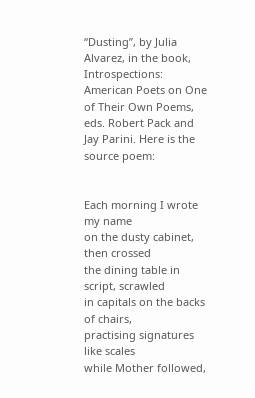“Dusting”, by Julia Alvarez, in the book, Introspections: American Poets on One of Their Own Poems, eds. Robert Pack and Jay Parini. Here is the source poem:


Each morning I wrote my name
on the dusty cabinet, then crossed
the dining table in script, scrawled
in capitals on the backs of chairs,
practising signatures like scales
while Mother followed,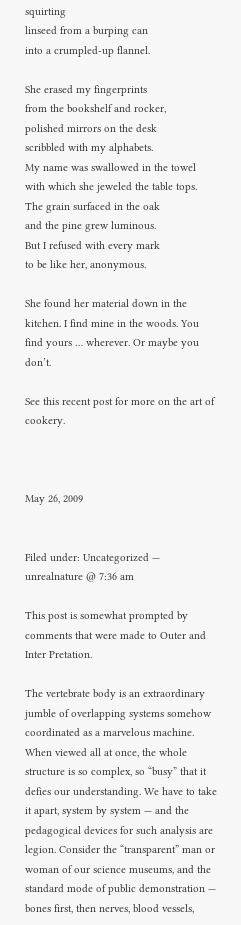squirting
linseed from a burping can
into a crumpled-up flannel.

She erased my fingerprints
from the bookshelf and rocker,
polished mirrors on the desk
scribbled with my alphabets.
My name was swallowed in the towel
with which she jeweled the table tops.
The grain surfaced in the oak
and the pine grew luminous.
But I refused with every mark
to be like her, anonymous.

She found her material down in the kitchen. I find mine in the woods. You find yours … wherever. Or maybe you don’t.

See this recent post for more on the art of cookery.



May 26, 2009


Filed under: Uncategorized — unrealnature @ 7:36 am

This post is somewhat prompted by comments that were made to Outer and Inter Pretation.

The vertebrate body is an extraordinary jumble of overlapping systems somehow coordinated as a marvelous machine. When viewed all at once, the whole structure is so complex, so “busy” that it defies our understanding. We have to take it apart, system by system — and the pedagogical devices for such analysis are legion. Consider the “transparent” man or woman of our science museums, and the standard mode of public demonstration — bones first, then nerves, blood vessels,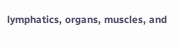lymphatics, organs, muscles, and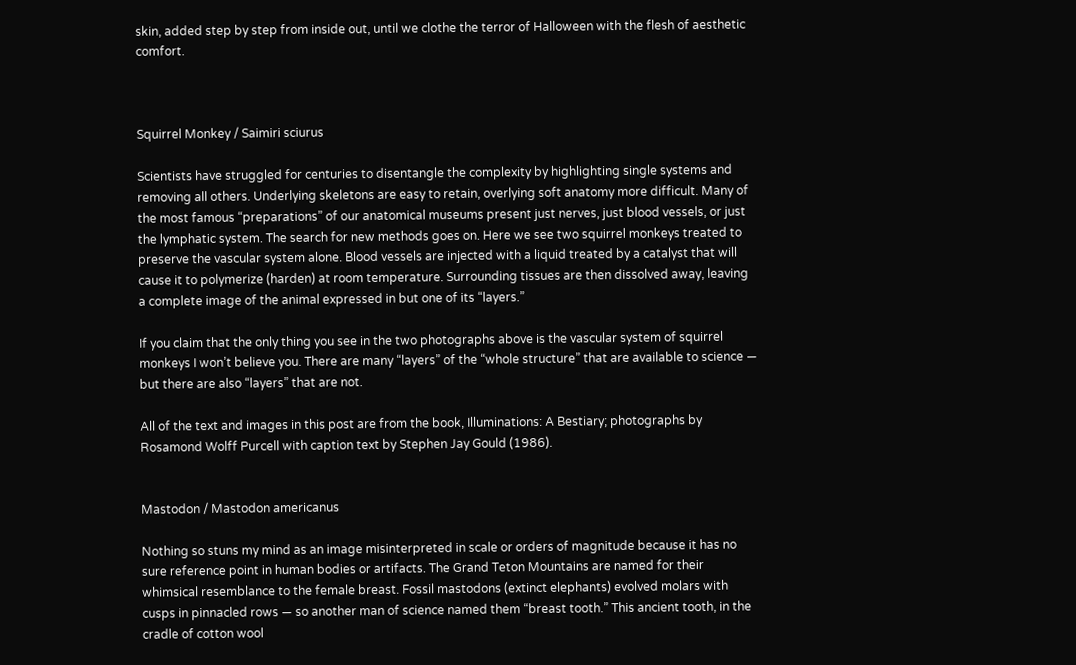skin, added step by step from inside out, until we clothe the terror of Halloween with the flesh of aesthetic comfort.



Squirrel Monkey / Saimiri sciurus

Scientists have struggled for centuries to disentangle the complexity by highlighting single systems and removing all others. Underlying skeletons are easy to retain, overlying soft anatomy more difficult. Many of the most famous “preparations” of our anatomical museums present just nerves, just blood vessels, or just the lymphatic system. The search for new methods goes on. Here we see two squirrel monkeys treated to preserve the vascular system alone. Blood vessels are injected with a liquid treated by a catalyst that will cause it to polymerize (harden) at room temperature. Surrounding tissues are then dissolved away, leaving a complete image of the animal expressed in but one of its “layers.”

If you claim that the only thing you see in the two photographs above is the vascular system of squirrel monkeys I won’t believe you. There are many “layers” of the “whole structure” that are available to science — but there are also “layers” that are not.

All of the text and images in this post are from the book, Illuminations: A Bestiary; photographs by Rosamond Wolff Purcell with caption text by Stephen Jay Gould (1986).


Mastodon / Mastodon americanus

Nothing so stuns my mind as an image misinterpreted in scale or orders of magnitude because it has no sure reference point in human bodies or artifacts. The Grand Teton Mountains are named for their whimsical resemblance to the female breast. Fossil mastodons (extinct elephants) evolved molars with cusps in pinnacled rows — so another man of science named them “breast tooth.” This ancient tooth, in the cradle of cotton wool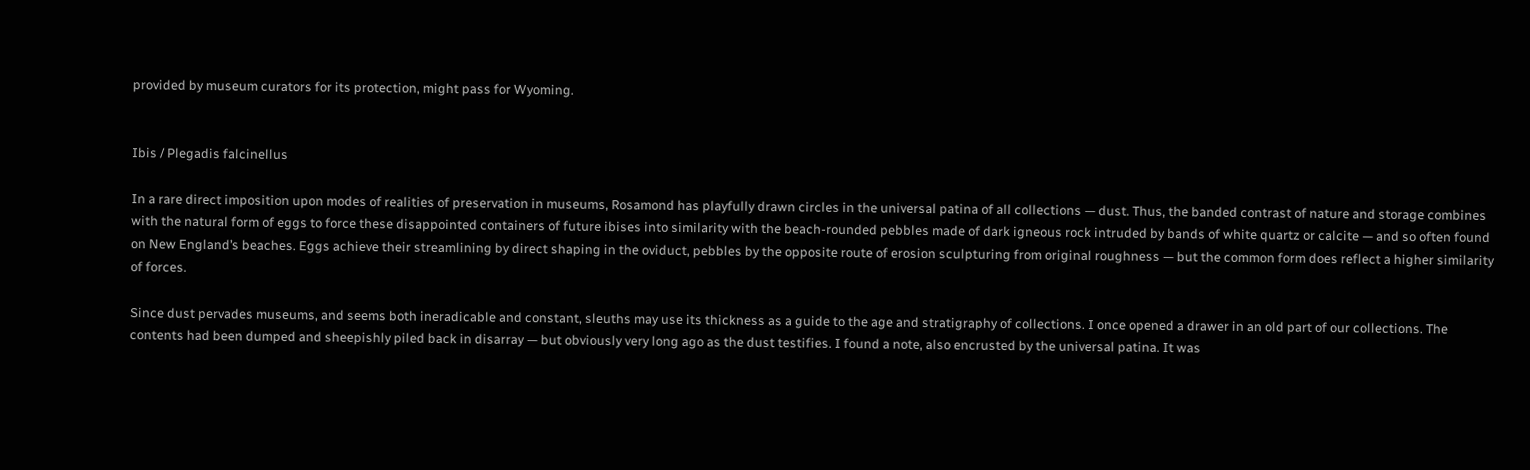provided by museum curators for its protection, might pass for Wyoming.


Ibis / Plegadis falcinellus

In a rare direct imposition upon modes of realities of preservation in museums, Rosamond has playfully drawn circles in the universal patina of all collections — dust. Thus, the banded contrast of nature and storage combines with the natural form of eggs to force these disappointed containers of future ibises into similarity with the beach-rounded pebbles made of dark igneous rock intruded by bands of white quartz or calcite — and so often found on New England’s beaches. Eggs achieve their streamlining by direct shaping in the oviduct, pebbles by the opposite route of erosion sculpturing from original roughness — but the common form does reflect a higher similarity of forces.

Since dust pervades museums, and seems both ineradicable and constant, sleuths may use its thickness as a guide to the age and stratigraphy of collections. I once opened a drawer in an old part of our collections. The contents had been dumped and sheepishly piled back in disarray — but obviously very long ago as the dust testifies. I found a note, also encrusted by the universal patina. It was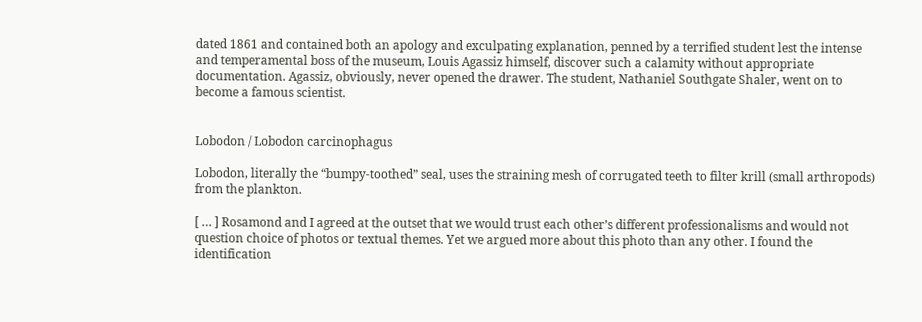dated 1861 and contained both an apology and exculpating explanation, penned by a terrified student lest the intense and temperamental boss of the museum, Louis Agassiz himself, discover such a calamity without appropriate documentation. Agassiz, obviously, never opened the drawer. The student, Nathaniel Southgate Shaler, went on to become a famous scientist.


Lobodon / Lobodon carcinophagus

Lobodon, literally the “bumpy-toothed” seal, uses the straining mesh of corrugated teeth to filter krill (small arthropods) from the plankton.

[ … ] Rosamond and I agreed at the outset that we would trust each other’s different professionalisms and would not question choice of photos or textual themes. Yet we argued more about this photo than any other. I found the identification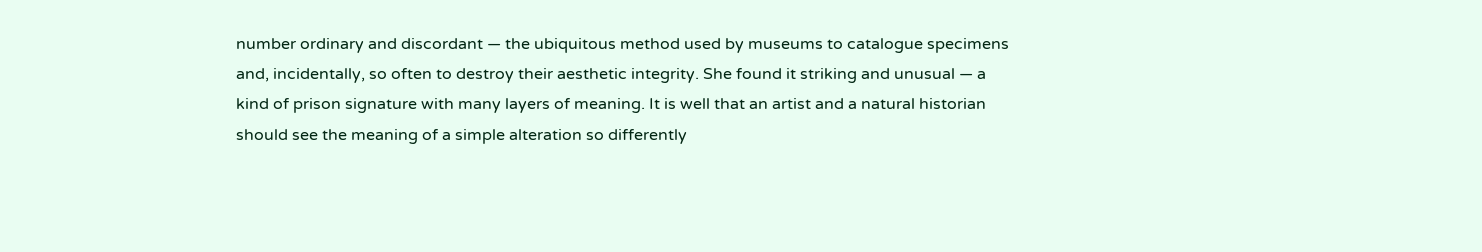number ordinary and discordant — the ubiquitous method used by museums to catalogue specimens and, incidentally, so often to destroy their aesthetic integrity. She found it striking and unusual — a kind of prison signature with many layers of meaning. It is well that an artist and a natural historian should see the meaning of a simple alteration so differently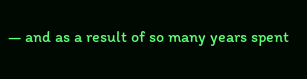— and as a result of so many years spent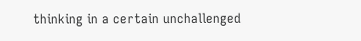thinking in a certain unchallenged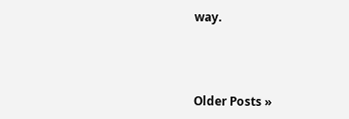way.



Older Posts »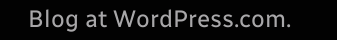Blog at WordPress.com.